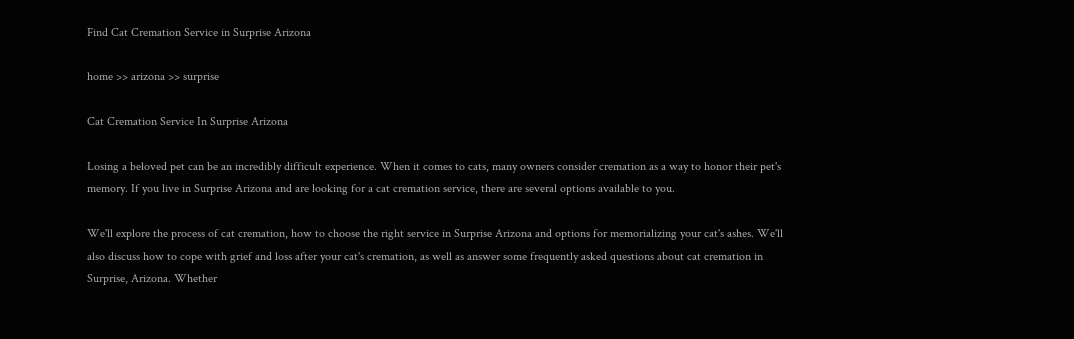Find Cat Cremation Service in Surprise Arizona

home >> arizona >> surprise

Cat Cremation Service In Surprise Arizona

Losing a beloved pet can be an incredibly difficult experience. When it comes to cats, many owners consider cremation as a way to honor their pet's memory. If you live in Surprise Arizona and are looking for a cat cremation service, there are several options available to you.

We'll explore the process of cat cremation, how to choose the right service in Surprise Arizona and options for memorializing your cat's ashes. We'll also discuss how to cope with grief and loss after your cat's cremation, as well as answer some frequently asked questions about cat cremation in Surprise, Arizona. Whether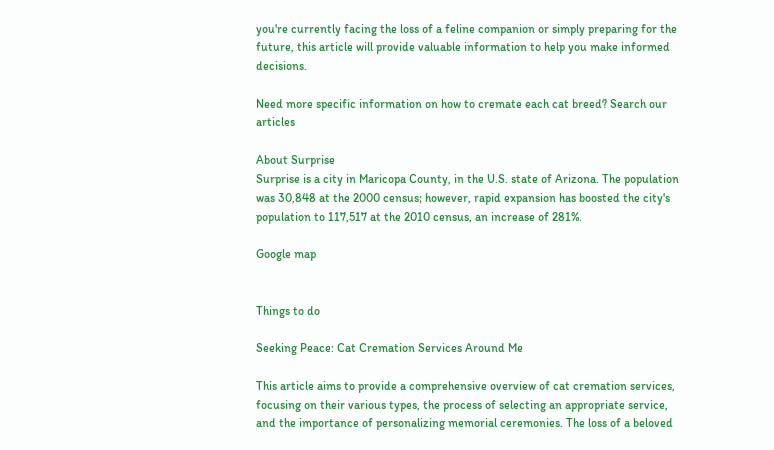you're currently facing the loss of a feline companion or simply preparing for the future, this article will provide valuable information to help you make informed decisions.

Need more specific information on how to cremate each cat breed? Search our articles

About Surprise
Surprise is a city in Maricopa County, in the U.S. state of Arizona. The population was 30,848 at the 2000 census; however, rapid expansion has boosted the city's population to 117,517 at the 2010 census, an increase of 281%.

Google map


Things to do

Seeking Peace: Cat Cremation Services Around Me

This article aims to provide a comprehensive overview of cat cremation services, focusing on their various types, the process of selecting an appropriate service, and the importance of personalizing memorial ceremonies. The loss of a beloved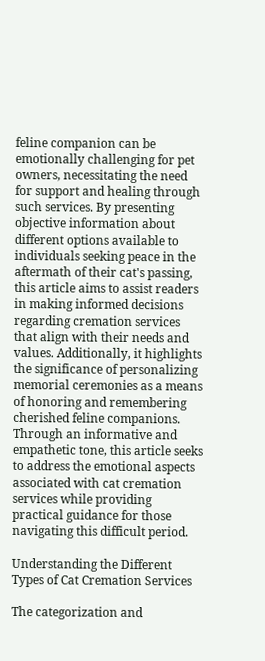feline companion can be emotionally challenging for pet owners, necessitating the need for support and healing through such services. By presenting objective information about different options available to individuals seeking peace in the aftermath of their cat's passing, this article aims to assist readers in making informed decisions regarding cremation services that align with their needs and values. Additionally, it highlights the significance of personalizing memorial ceremonies as a means of honoring and remembering cherished feline companions. Through an informative and empathetic tone, this article seeks to address the emotional aspects associated with cat cremation services while providing practical guidance for those navigating this difficult period.

Understanding the Different Types of Cat Cremation Services

The categorization and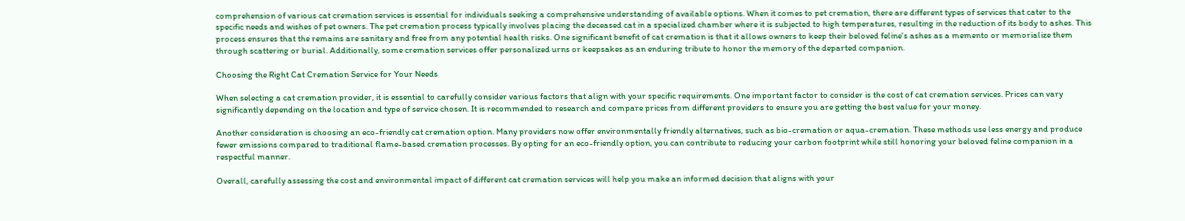comprehension of various cat cremation services is essential for individuals seeking a comprehensive understanding of available options. When it comes to pet cremation, there are different types of services that cater to the specific needs and wishes of pet owners. The pet cremation process typically involves placing the deceased cat in a specialized chamber where it is subjected to high temperatures, resulting in the reduction of its body to ashes. This process ensures that the remains are sanitary and free from any potential health risks. One significant benefit of cat cremation is that it allows owners to keep their beloved feline's ashes as a memento or memorialize them through scattering or burial. Additionally, some cremation services offer personalized urns or keepsakes as an enduring tribute to honor the memory of the departed companion.

Choosing the Right Cat Cremation Service for Your Needs

When selecting a cat cremation provider, it is essential to carefully consider various factors that align with your specific requirements. One important factor to consider is the cost of cat cremation services. Prices can vary significantly depending on the location and type of service chosen. It is recommended to research and compare prices from different providers to ensure you are getting the best value for your money.

Another consideration is choosing an eco-friendly cat cremation option. Many providers now offer environmentally friendly alternatives, such as bio-cremation or aqua-cremation. These methods use less energy and produce fewer emissions compared to traditional flame-based cremation processes. By opting for an eco-friendly option, you can contribute to reducing your carbon footprint while still honoring your beloved feline companion in a respectful manner.

Overall, carefully assessing the cost and environmental impact of different cat cremation services will help you make an informed decision that aligns with your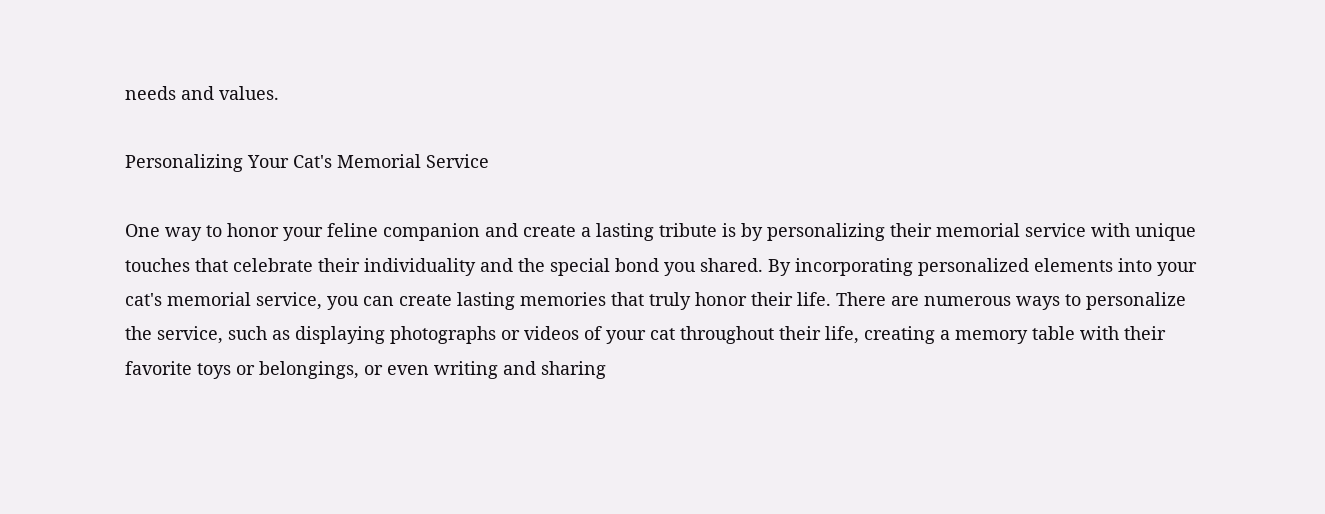needs and values.

Personalizing Your Cat's Memorial Service

One way to honor your feline companion and create a lasting tribute is by personalizing their memorial service with unique touches that celebrate their individuality and the special bond you shared. By incorporating personalized elements into your cat's memorial service, you can create lasting memories that truly honor their life. There are numerous ways to personalize the service, such as displaying photographs or videos of your cat throughout their life, creating a memory table with their favorite toys or belongings, or even writing and sharing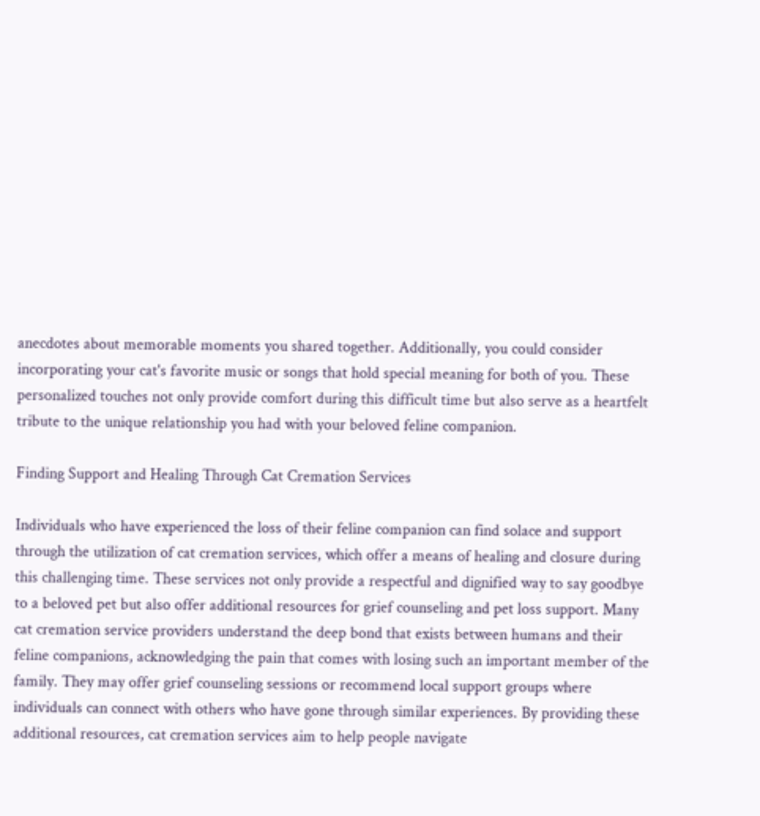anecdotes about memorable moments you shared together. Additionally, you could consider incorporating your cat's favorite music or songs that hold special meaning for both of you. These personalized touches not only provide comfort during this difficult time but also serve as a heartfelt tribute to the unique relationship you had with your beloved feline companion.

Finding Support and Healing Through Cat Cremation Services

Individuals who have experienced the loss of their feline companion can find solace and support through the utilization of cat cremation services, which offer a means of healing and closure during this challenging time. These services not only provide a respectful and dignified way to say goodbye to a beloved pet but also offer additional resources for grief counseling and pet loss support. Many cat cremation service providers understand the deep bond that exists between humans and their feline companions, acknowledging the pain that comes with losing such an important member of the family. They may offer grief counseling sessions or recommend local support groups where individuals can connect with others who have gone through similar experiences. By providing these additional resources, cat cremation services aim to help people navigate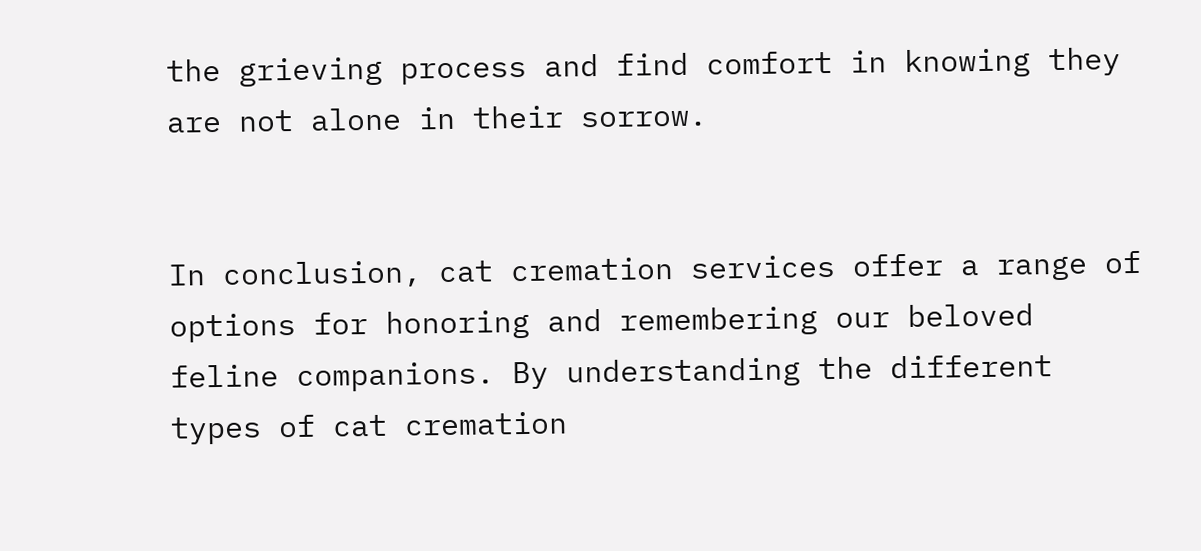the grieving process and find comfort in knowing they are not alone in their sorrow.


In conclusion, cat cremation services offer a range of options for honoring and remembering our beloved feline companions. By understanding the different types of cat cremation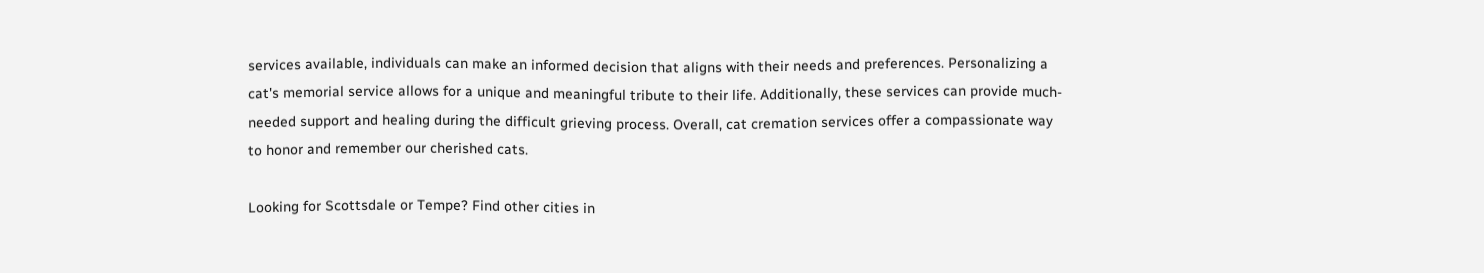services available, individuals can make an informed decision that aligns with their needs and preferences. Personalizing a cat's memorial service allows for a unique and meaningful tribute to their life. Additionally, these services can provide much-needed support and healing during the difficult grieving process. Overall, cat cremation services offer a compassionate way to honor and remember our cherished cats.

Looking for Scottsdale or Tempe? Find other cities in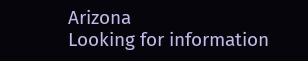Arizona
Looking for information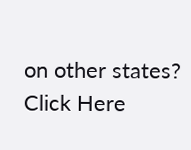on other states? Click Here